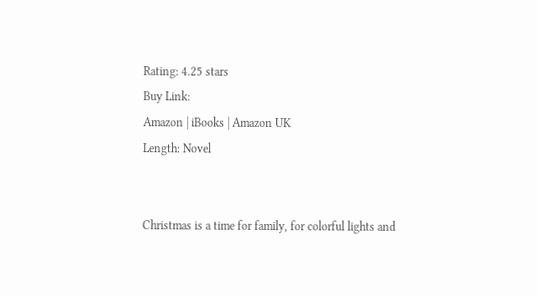Rating: 4.25 stars
Buy Link:
Amazon | iBooks | Amazon UK
Length: Novel


Christmas is a time for family, for colorful lights and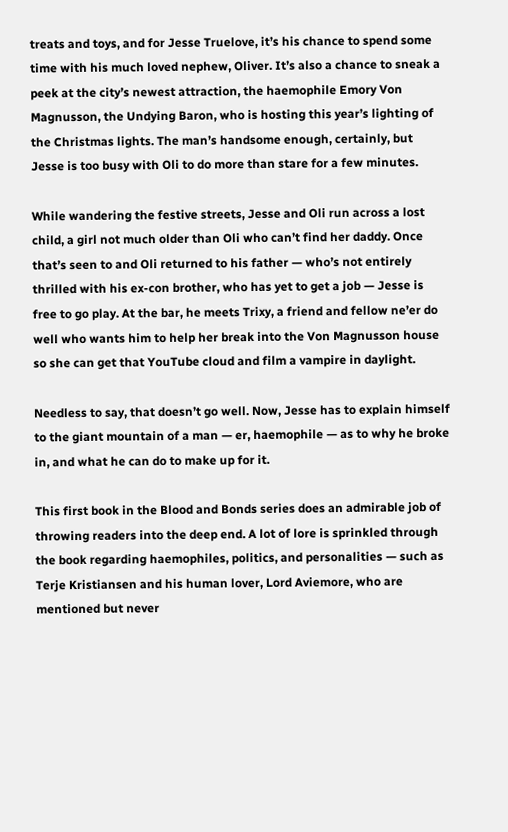treats and toys, and for Jesse Truelove, it’s his chance to spend some time with his much loved nephew, Oliver. It’s also a chance to sneak a peek at the city’s newest attraction, the haemophile Emory Von Magnusson, the Undying Baron, who is hosting this year’s lighting of the Christmas lights. The man’s handsome enough, certainly, but Jesse is too busy with Oli to do more than stare for a few minutes.

While wandering the festive streets, Jesse and Oli run across a lost child, a girl not much older than Oli who can’t find her daddy. Once that’s seen to and Oli returned to his father — who’s not entirely thrilled with his ex-con brother, who has yet to get a job — Jesse is free to go play. At the bar, he meets Trixy, a friend and fellow ne’er do well who wants him to help her break into the Von Magnusson house so she can get that YouTube cloud and film a vampire in daylight.

Needless to say, that doesn’t go well. Now, Jesse has to explain himself to the giant mountain of a man — er, haemophile — as to why he broke in, and what he can do to make up for it.

This first book in the Blood and Bonds series does an admirable job of throwing readers into the deep end. A lot of lore is sprinkled through the book regarding haemophiles, politics, and personalities — such as Terje Kristiansen and his human lover, Lord Aviemore, who are mentioned but never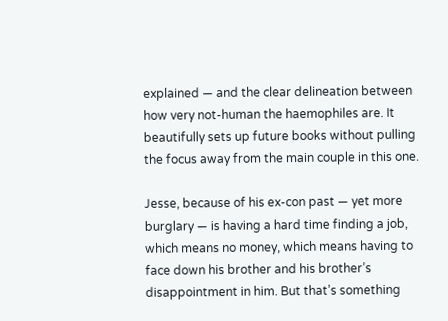explained — and the clear delineation between how very not-human the haemophiles are. It beautifully sets up future books without pulling the focus away from the main couple in this one.

Jesse, because of his ex-con past — yet more burglary — is having a hard time finding a job, which means no money, which means having to face down his brother and his brother’s disappointment in him. But that’s something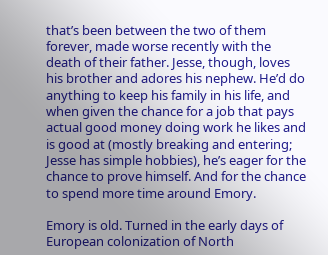that’s been between the two of them forever, made worse recently with the death of their father. Jesse, though, loves his brother and adores his nephew. He’d do anything to keep his family in his life, and when given the chance for a job that pays actual good money doing work he likes and is good at (mostly breaking and entering; Jesse has simple hobbies), he’s eager for the chance to prove himself. And for the chance to spend more time around Emory.

Emory is old. Turned in the early days of European colonization of North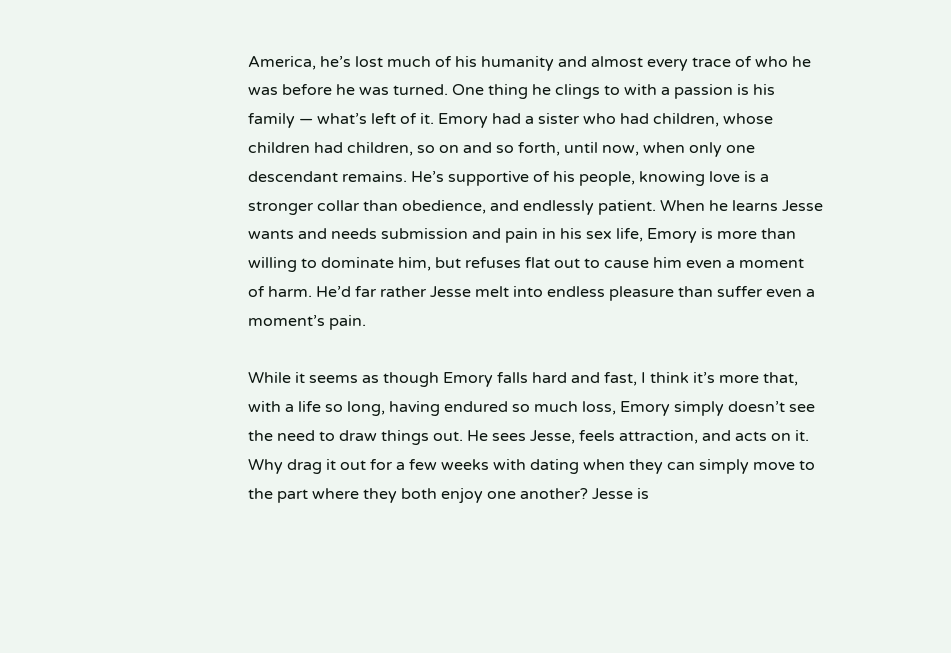America, he’s lost much of his humanity and almost every trace of who he was before he was turned. One thing he clings to with a passion is his family — what’s left of it. Emory had a sister who had children, whose children had children, so on and so forth, until now, when only one descendant remains. He’s supportive of his people, knowing love is a stronger collar than obedience, and endlessly patient. When he learns Jesse wants and needs submission and pain in his sex life, Emory is more than willing to dominate him, but refuses flat out to cause him even a moment of harm. He’d far rather Jesse melt into endless pleasure than suffer even a moment’s pain.

While it seems as though Emory falls hard and fast, I think it’s more that, with a life so long, having endured so much loss, Emory simply doesn’t see the need to draw things out. He sees Jesse, feels attraction, and acts on it. Why drag it out for a few weeks with dating when they can simply move to the part where they both enjoy one another? Jesse is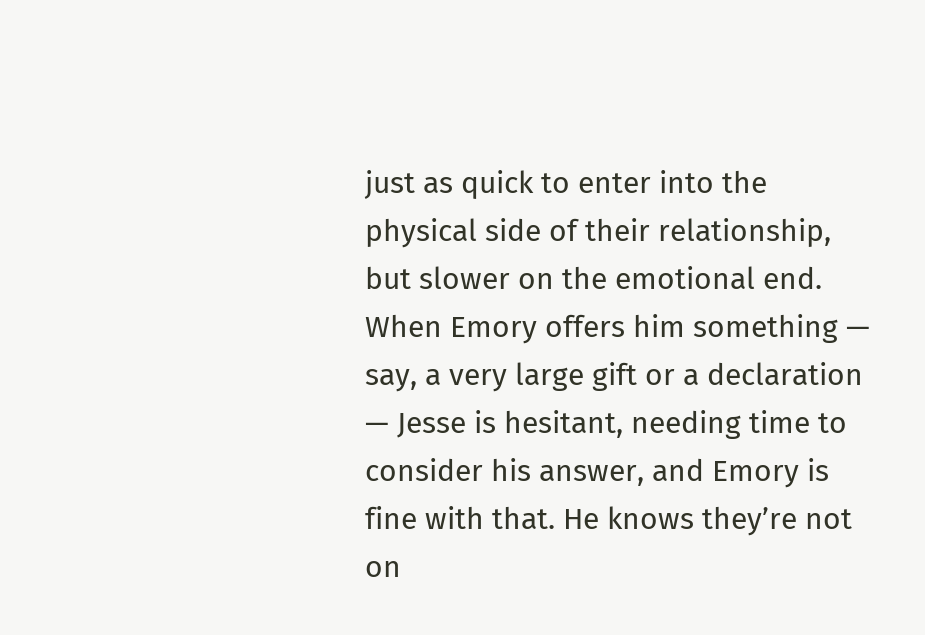just as quick to enter into the physical side of their relationship, but slower on the emotional end. When Emory offers him something — say, a very large gift or a declaration — Jesse is hesitant, needing time to consider his answer, and Emory is fine with that. He knows they’re not on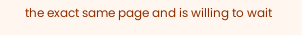the exact same page and is willing to wait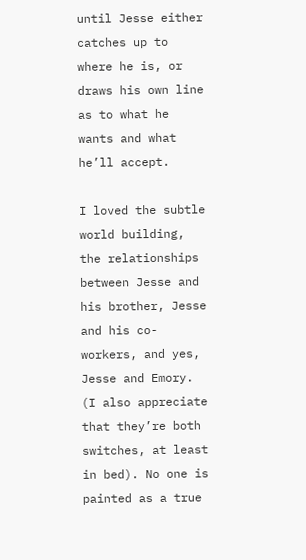until Jesse either catches up to where he is, or draws his own line as to what he wants and what he’ll accept.

I loved the subtle world building, the relationships between Jesse and his brother, Jesse and his co-workers, and yes, Jesse and Emory. (I also appreciate that they’re both switches, at least in bed). No one is painted as a true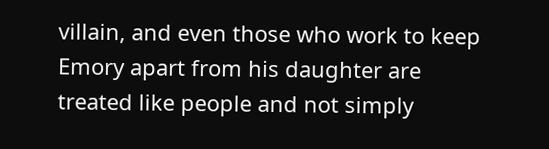villain, and even those who work to keep Emory apart from his daughter are treated like people and not simply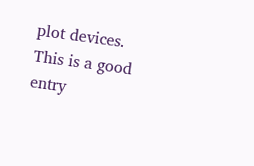plot devices. This is a good entry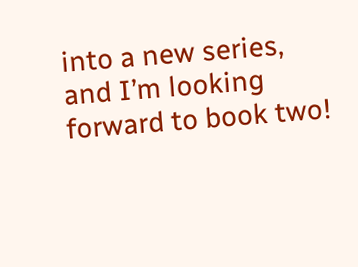into a new series, and I’m looking forward to book two!